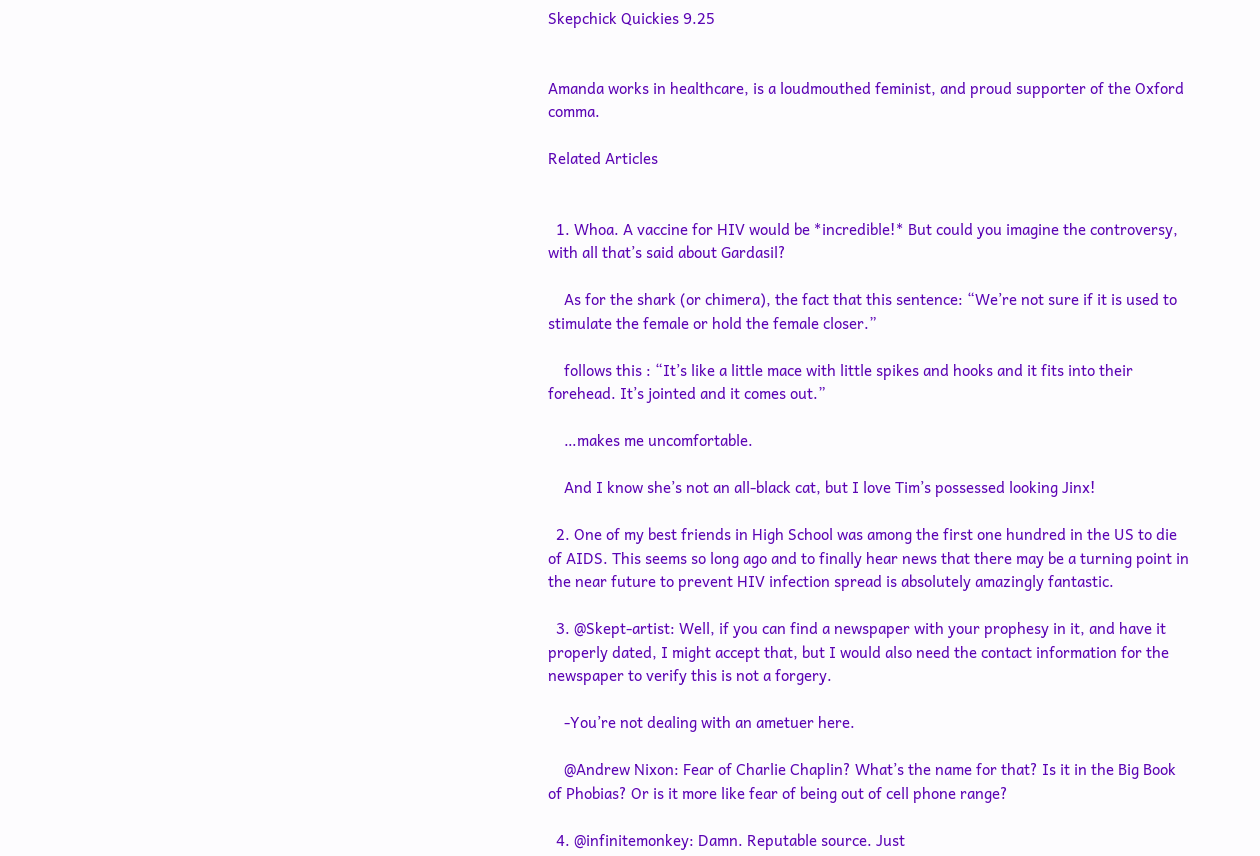Skepchick Quickies 9.25


Amanda works in healthcare, is a loudmouthed feminist, and proud supporter of the Oxford comma.

Related Articles


  1. Whoa. A vaccine for HIV would be *incredible!* But could you imagine the controversy, with all that’s said about Gardasil?

    As for the shark (or chimera), the fact that this sentence: “We’re not sure if it is used to stimulate the female or hold the female closer.”

    follows this : “It’s like a little mace with little spikes and hooks and it fits into their forehead. It’s jointed and it comes out.”

    …makes me uncomfortable.

    And I know she’s not an all-black cat, but I love Tim’s possessed looking Jinx!

  2. One of my best friends in High School was among the first one hundred in the US to die of AIDS. This seems so long ago and to finally hear news that there may be a turning point in the near future to prevent HIV infection spread is absolutely amazingly fantastic.

  3. @Skept-artist: Well, if you can find a newspaper with your prophesy in it, and have it properly dated, I might accept that, but I would also need the contact information for the newspaper to verify this is not a forgery.

    -You’re not dealing with an ametuer here.

    @Andrew Nixon: Fear of Charlie Chaplin? What’s the name for that? Is it in the Big Book of Phobias? Or is it more like fear of being out of cell phone range?

  4. @infinitemonkey: Damn. Reputable source. Just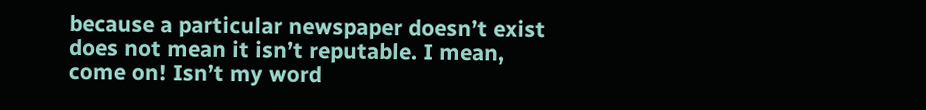because a particular newspaper doesn’t exist does not mean it isn’t reputable. I mean, come on! Isn’t my word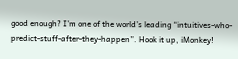good enough? I’m one of the world’s leading “intuitives-who-predict-stuff-after-they-happen”. Hook it up, iMonkey!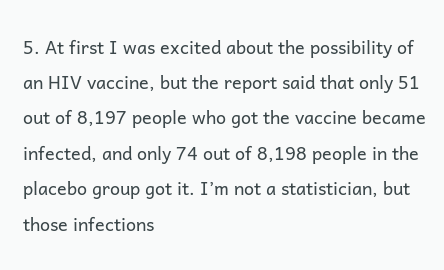5. At first I was excited about the possibility of an HIV vaccine, but the report said that only 51 out of 8,197 people who got the vaccine became infected, and only 74 out of 8,198 people in the placebo group got it. I’m not a statistician, but those infections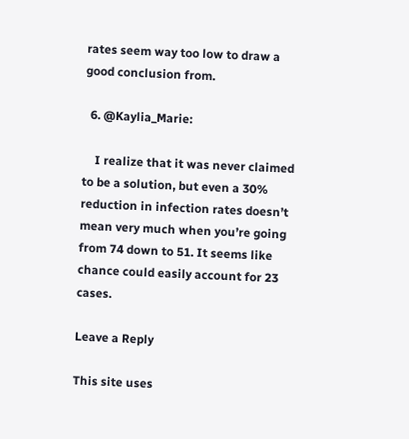rates seem way too low to draw a good conclusion from.

  6. @Kaylia_Marie:

    I realize that it was never claimed to be a solution, but even a 30% reduction in infection rates doesn’t mean very much when you’re going from 74 down to 51. It seems like chance could easily account for 23 cases.

Leave a Reply

This site uses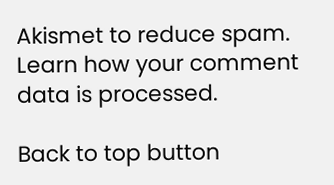Akismet to reduce spam. Learn how your comment data is processed.

Back to top button